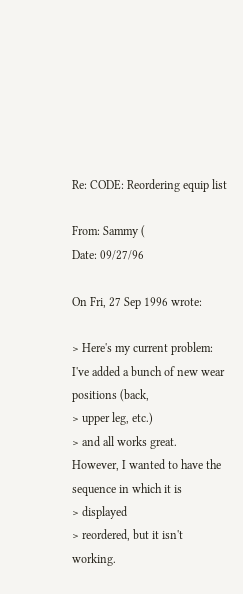Re: CODE: Reordering equip list

From: Sammy (
Date: 09/27/96

On Fri, 27 Sep 1996 wrote:

> Here's my current problem:  I've added a bunch of new wear positions (back,
> upper leg, etc.)
> and all works great.  However, I wanted to have the sequence in which it is
> displayed
> reordered, but it isn't working.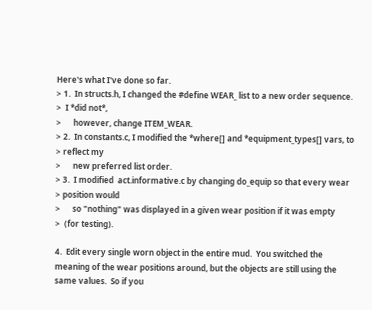Here's what I've done so far.
> 1.  In structs.h, I changed the #define WEAR_ list to a new order sequence.
>  I *did not*,
>      however, change ITEM_WEAR.
> 2.  In constants.c, I modified the *where[] and *equipment_types[] vars, to
> reflect my
>      new preferred list order.
> 3.  I modified  act.informative.c by changing do_equip so that every wear
> position would
>      so "nothing" was displayed in a given wear position if it was empty
>  (for testing).

4.  Edit every single worn object in the entire mud.  You switched the
meaning of the wear positions around, but the objects are still using the
same values.  So if you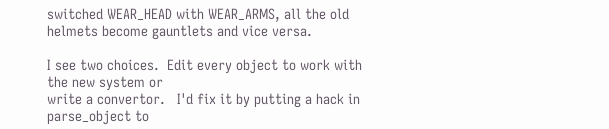switched WEAR_HEAD with WEAR_ARMS, all the old
helmets become gauntlets and vice versa.

I see two choices.  Edit every object to work with the new system or
write a convertor.   I'd fix it by putting a hack in parse_object to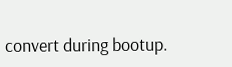convert during bootup.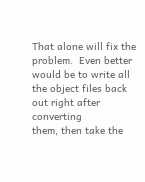That alone will fix the problem.  Even better
would be to write all the object files back out right after converting
them, then take the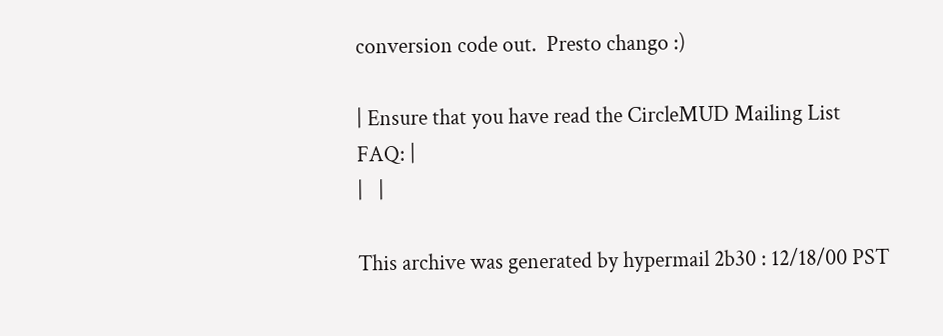conversion code out.  Presto chango :)

| Ensure that you have read the CircleMUD Mailing List FAQ: |
|   |

This archive was generated by hypermail 2b30 : 12/18/00 PST